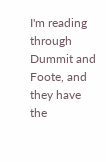I'm reading through Dummit and Foote, and they have the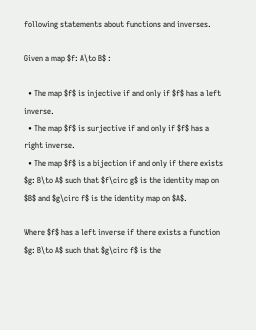following statements about functions and inverses.

Given a map $f: A\to B$ :

  • The map $f$ is injective if and only if $f$ has a left inverse.
  • The map $f$ is surjective if and only if $f$ has a right inverse.
  • The map $f$ is a bijection if and only if there exists $g: B\to A$ such that $f\circ g$ is the identity map on $B$ and $g\circ f$ is the identity map on $A$.

Where $f$ has a left inverse if there exists a function $g: B\to A$ such that $g\circ f$ is the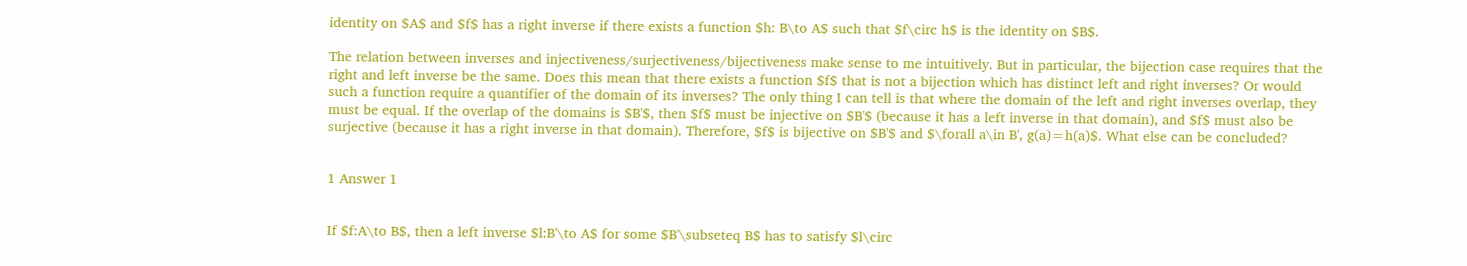identity on $A$ and $f$ has a right inverse if there exists a function $h: B\to A$ such that $f\circ h$ is the identity on $B$.

The relation between inverses and injectiveness/surjectiveness/bijectiveness make sense to me intuitively. But in particular, the bijection case requires that the right and left inverse be the same. Does this mean that there exists a function $f$ that is not a bijection which has distinct left and right inverses? Or would such a function require a quantifier of the domain of its inverses? The only thing I can tell is that where the domain of the left and right inverses overlap, they must be equal. If the overlap of the domains is $B'$, then $f$ must be injective on $B'$ (because it has a left inverse in that domain), and $f$ must also be surjective (because it has a right inverse in that domain). Therefore, $f$ is bijective on $B'$ and $\forall a\in B', g(a)=h(a)$. What else can be concluded?


1 Answer 1


If $f:A\to B$, then a left inverse $l:B'\to A$ for some $B'\subseteq B$ has to satisfy $l\circ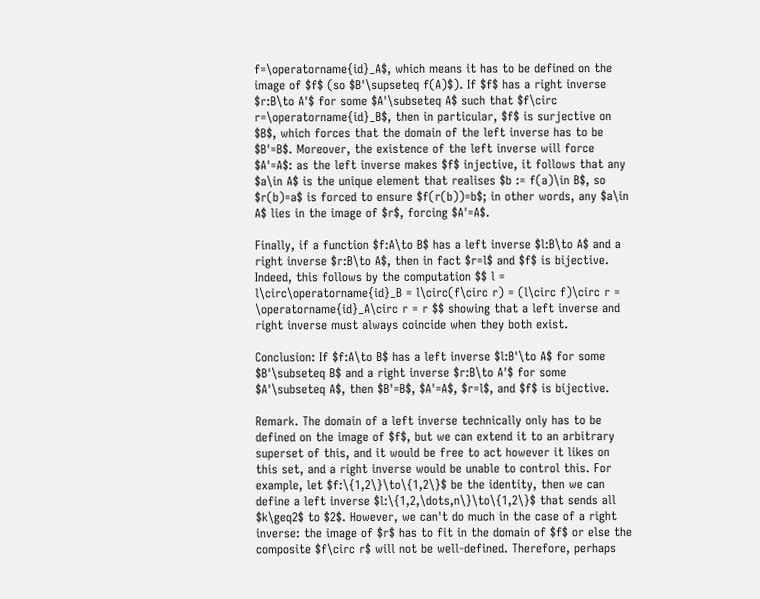f=\operatorname{id}_A$, which means it has to be defined on the image of $f$ (so $B'\supseteq f(A)$). If $f$ has a right inverse $r:B\to A'$ for some $A'\subseteq A$ such that $f\circ r=\operatorname{id}_B$, then in particular, $f$ is surjective on $B$, which forces that the domain of the left inverse has to be $B'=B$. Moreover, the existence of the left inverse will force $A'=A$: as the left inverse makes $f$ injective, it follows that any $a\in A$ is the unique element that realises $b := f(a)\in B$, so $r(b)=a$ is forced to ensure $f(r(b))=b$; in other words, any $a\in A$ lies in the image of $r$, forcing $A'=A$.

Finally, if a function $f:A\to B$ has a left inverse $l:B\to A$ and a right inverse $r:B\to A$, then in fact $r=l$ and $f$ is bijective. Indeed, this follows by the computation $$ l = l\circ\operatorname{id}_B = l\circ(f\circ r) = (l\circ f)\circ r = \operatorname{id}_A\circ r = r $$ showing that a left inverse and right inverse must always coincide when they both exist.

Conclusion: If $f:A\to B$ has a left inverse $l:B'\to A$ for some $B'\subseteq B$ and a right inverse $r:B\to A'$ for some $A'\subseteq A$, then $B'=B$, $A'=A$, $r=l$, and $f$ is bijective.

Remark. The domain of a left inverse technically only has to be defined on the image of $f$, but we can extend it to an arbitrary superset of this, and it would be free to act however it likes on this set, and a right inverse would be unable to control this. For example, let $f:\{1,2\}\to\{1,2\}$ be the identity, then we can define a left inverse $l:\{1,2,\dots,n\}\to\{1,2\}$ that sends all $k\geq2$ to $2$. However, we can't do much in the case of a right inverse: the image of $r$ has to fit in the domain of $f$ or else the composite $f\circ r$ will not be well-defined. Therefore, perhaps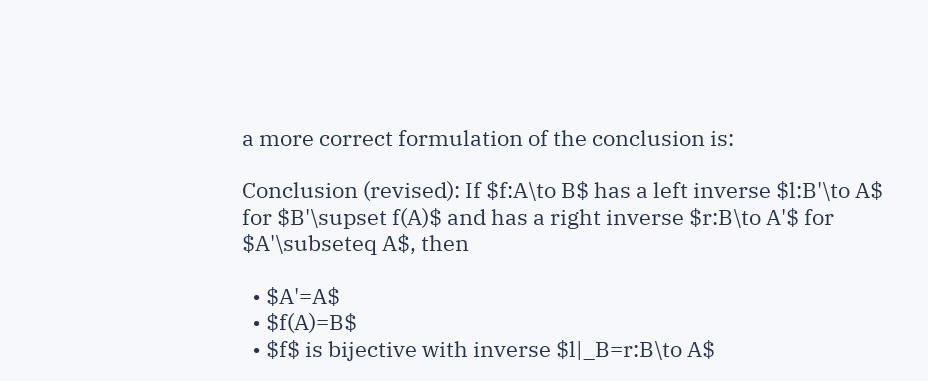a more correct formulation of the conclusion is:

Conclusion (revised): If $f:A\to B$ has a left inverse $l:B'\to A$ for $B'\supset f(A)$ and has a right inverse $r:B\to A'$ for $A'\subseteq A$, then

  • $A'=A$
  • $f(A)=B$
  • $f$ is bijective with inverse $l|_B=r:B\to A$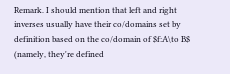Remark. I should mention that left and right inverses usually have their co/domains set by definition based on the co/domain of $f:A\to B$ (namely, they're defined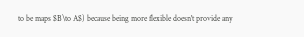to be maps $B\to A$) because being more flexible doesn't provide any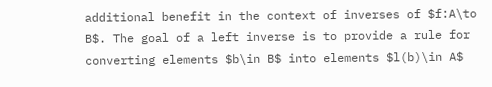additional benefit in the context of inverses of $f:A\to B$. The goal of a left inverse is to provide a rule for converting elements $b\in B$ into elements $l(b)\in A$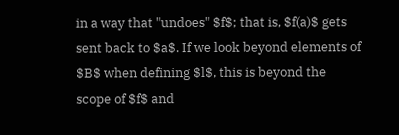in a way that "undoes" $f$; that is, $f(a)$ gets sent back to $a$. If we look beyond elements of $B$ when defining $l$, this is beyond the scope of $f$ and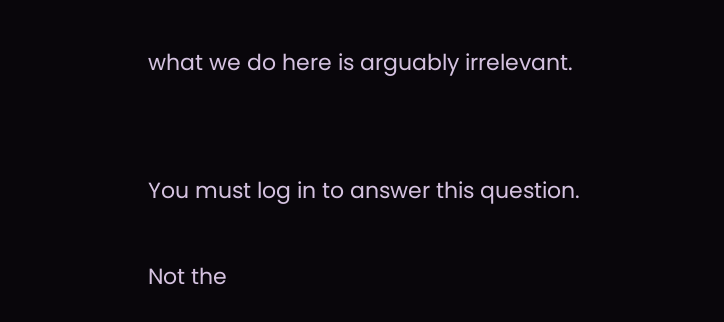what we do here is arguably irrelevant.


You must log in to answer this question.

Not the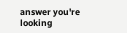answer you're looking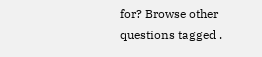for? Browse other questions tagged .